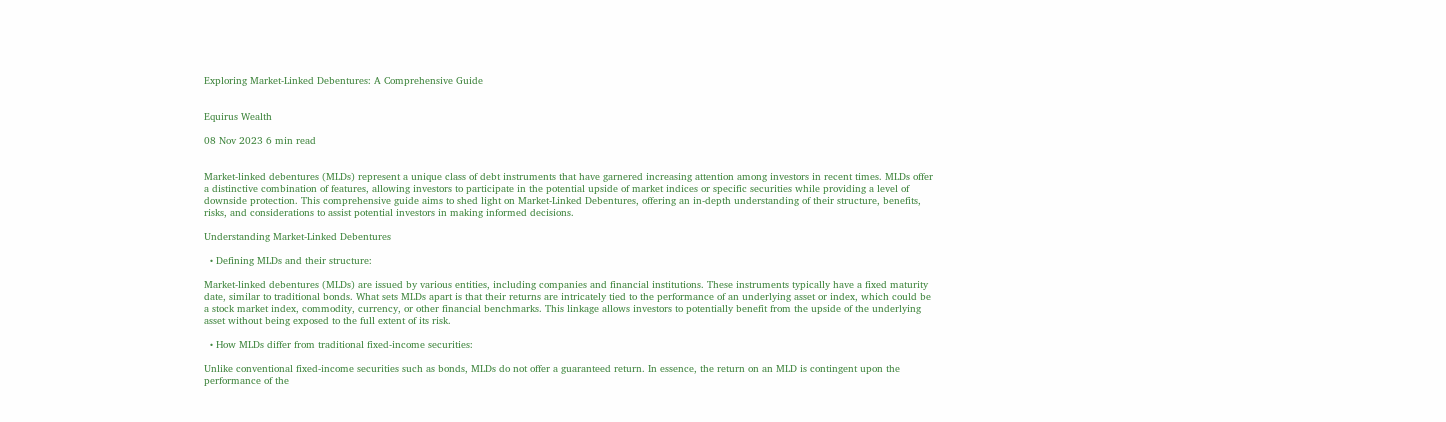Exploring Market-Linked Debentures: A Comprehensive Guide


Equirus Wealth

08 Nov 2023 6 min read


Market-linked debentures (MLDs) represent a unique class of debt instruments that have garnered increasing attention among investors in recent times. MLDs offer a distinctive combination of features, allowing investors to participate in the potential upside of market indices or specific securities while providing a level of downside protection. This comprehensive guide aims to shed light on Market-Linked Debentures, offering an in-depth understanding of their structure, benefits, risks, and considerations to assist potential investors in making informed decisions.

Understanding Market-Linked Debentures

  • Defining MLDs and their structure:

Market-linked debentures (MLDs) are issued by various entities, including companies and financial institutions. These instruments typically have a fixed maturity date, similar to traditional bonds. What sets MLDs apart is that their returns are intricately tied to the performance of an underlying asset or index, which could be a stock market index, commodity, currency, or other financial benchmarks. This linkage allows investors to potentially benefit from the upside of the underlying asset without being exposed to the full extent of its risk.

  • How MLDs differ from traditional fixed-income securities:

Unlike conventional fixed-income securities such as bonds, MLDs do not offer a guaranteed return. In essence, the return on an MLD is contingent upon the performance of the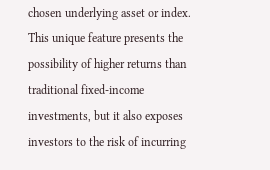chosen underlying asset or index. This unique feature presents the possibility of higher returns than traditional fixed-income investments, but it also exposes investors to the risk of incurring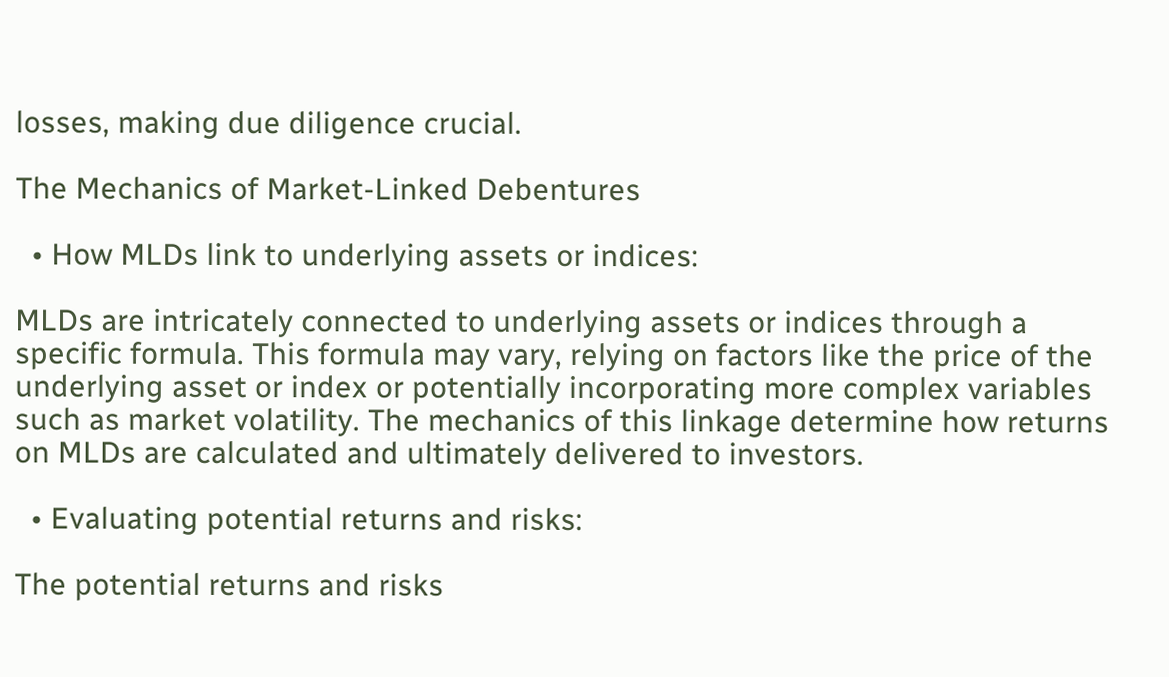losses, making due diligence crucial.

The Mechanics of Market-Linked Debentures

  • How MLDs link to underlying assets or indices:

MLDs are intricately connected to underlying assets or indices through a specific formula. This formula may vary, relying on factors like the price of the underlying asset or index or potentially incorporating more complex variables such as market volatility. The mechanics of this linkage determine how returns on MLDs are calculated and ultimately delivered to investors.

  • Evaluating potential returns and risks:

The potential returns and risks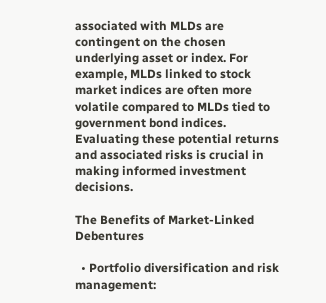associated with MLDs are contingent on the chosen underlying asset or index. For example, MLDs linked to stock market indices are often more volatile compared to MLDs tied to government bond indices. Evaluating these potential returns and associated risks is crucial in making informed investment decisions.

The Benefits of Market-Linked Debentures

  • Portfolio diversification and risk management: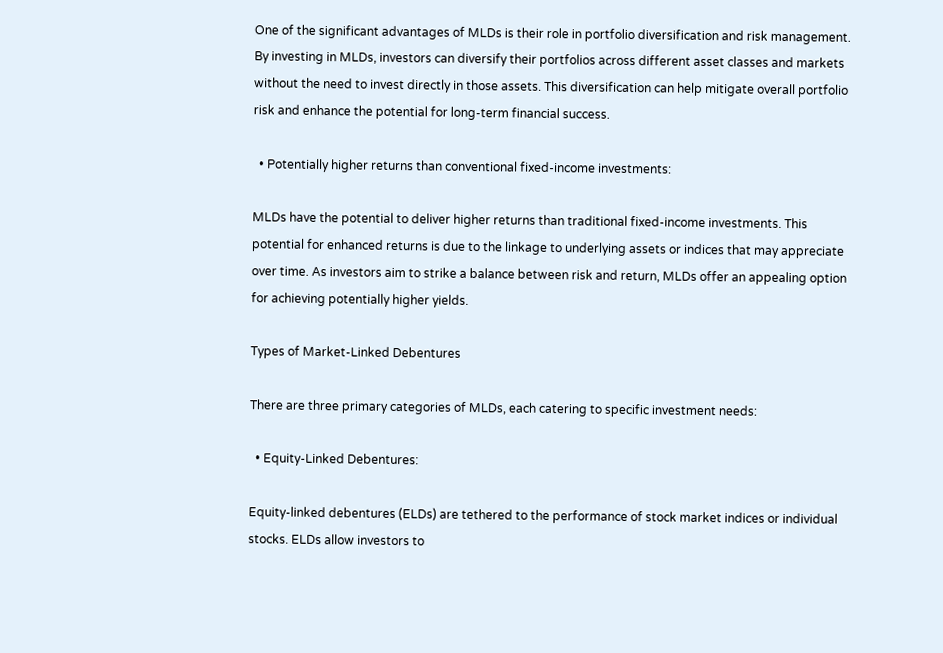One of the significant advantages of MLDs is their role in portfolio diversification and risk management. By investing in MLDs, investors can diversify their portfolios across different asset classes and markets without the need to invest directly in those assets. This diversification can help mitigate overall portfolio risk and enhance the potential for long-term financial success.

  • Potentially higher returns than conventional fixed-income investments:

MLDs have the potential to deliver higher returns than traditional fixed-income investments. This potential for enhanced returns is due to the linkage to underlying assets or indices that may appreciate over time. As investors aim to strike a balance between risk and return, MLDs offer an appealing option for achieving potentially higher yields.

Types of Market-Linked Debentures

There are three primary categories of MLDs, each catering to specific investment needs:

  • Equity-Linked Debentures:

Equity-linked debentures (ELDs) are tethered to the performance of stock market indices or individual stocks. ELDs allow investors to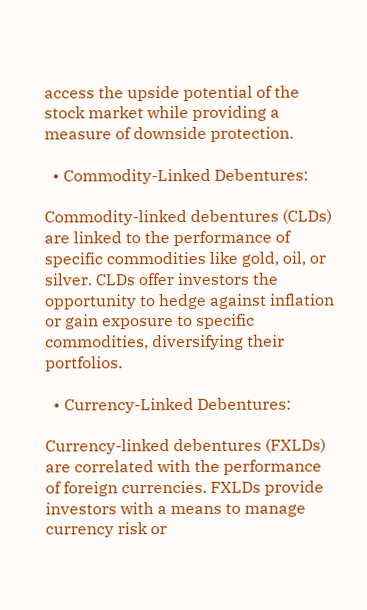access the upside potential of the stock market while providing a measure of downside protection.

  • Commodity-Linked Debentures:

Commodity-linked debentures (CLDs) are linked to the performance of specific commodities like gold, oil, or silver. CLDs offer investors the opportunity to hedge against inflation or gain exposure to specific commodities, diversifying their portfolios.

  • Currency-Linked Debentures:

Currency-linked debentures (FXLDs) are correlated with the performance of foreign currencies. FXLDs provide investors with a means to manage currency risk or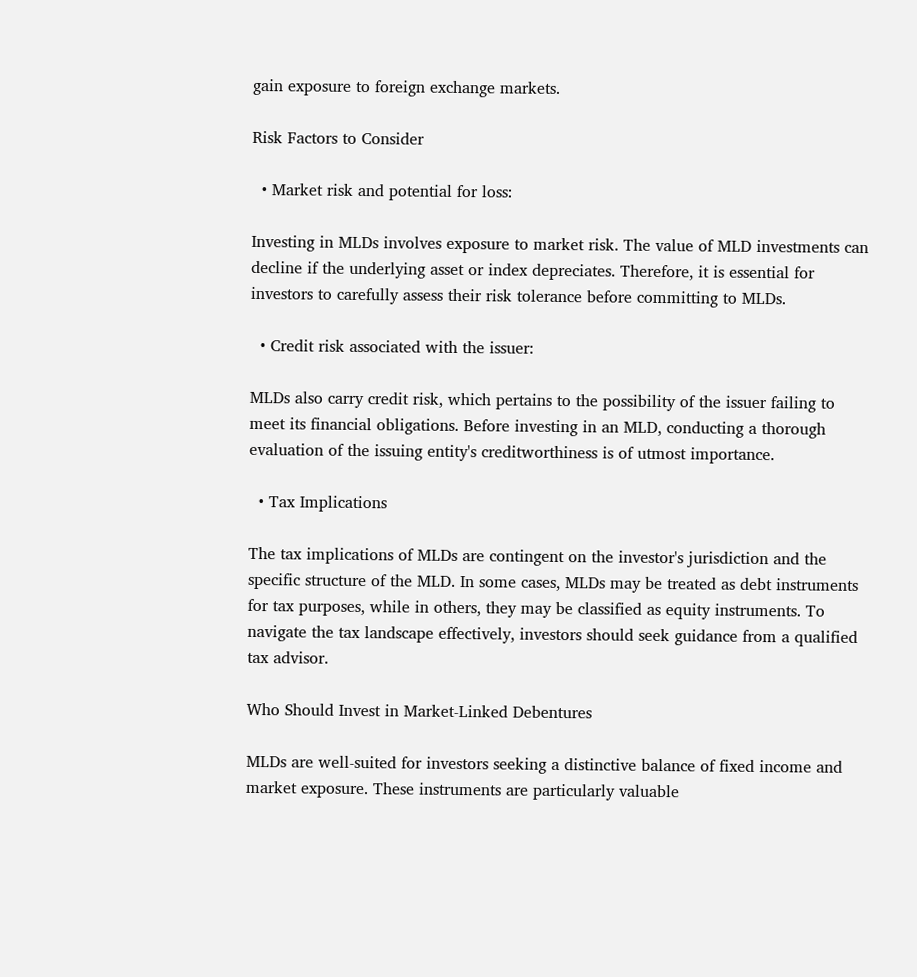gain exposure to foreign exchange markets.

Risk Factors to Consider

  • Market risk and potential for loss:

Investing in MLDs involves exposure to market risk. The value of MLD investments can decline if the underlying asset or index depreciates. Therefore, it is essential for investors to carefully assess their risk tolerance before committing to MLDs.

  • Credit risk associated with the issuer:

MLDs also carry credit risk, which pertains to the possibility of the issuer failing to meet its financial obligations. Before investing in an MLD, conducting a thorough evaluation of the issuing entity's creditworthiness is of utmost importance.

  • Tax Implications

The tax implications of MLDs are contingent on the investor's jurisdiction and the specific structure of the MLD. In some cases, MLDs may be treated as debt instruments for tax purposes, while in others, they may be classified as equity instruments. To navigate the tax landscape effectively, investors should seek guidance from a qualified tax advisor.

Who Should Invest in Market-Linked Debentures

MLDs are well-suited for investors seeking a distinctive balance of fixed income and market exposure. These instruments are particularly valuable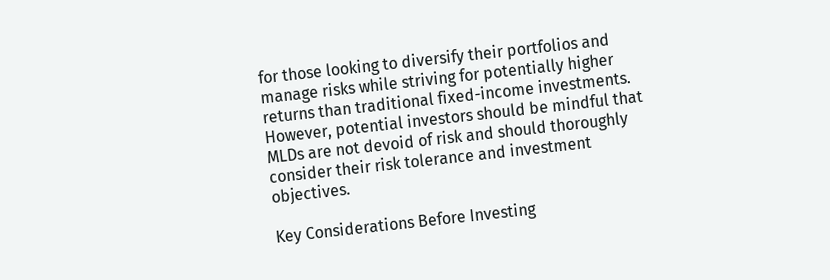for those looking to diversify their portfolios and manage risks while striving for potentially higher returns than traditional fixed-income investments. However, potential investors should be mindful that MLDs are not devoid of risk and should thoroughly consider their risk tolerance and investment objectives.

Key Considerations Before Investing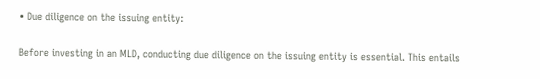• Due diligence on the issuing entity:

Before investing in an MLD, conducting due diligence on the issuing entity is essential. This entails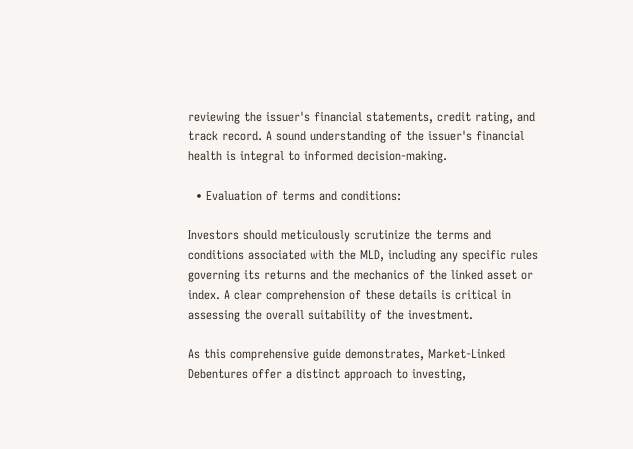reviewing the issuer's financial statements, credit rating, and track record. A sound understanding of the issuer's financial health is integral to informed decision-making.

  • Evaluation of terms and conditions:

Investors should meticulously scrutinize the terms and conditions associated with the MLD, including any specific rules governing its returns and the mechanics of the linked asset or index. A clear comprehension of these details is critical in assessing the overall suitability of the investment.

As this comprehensive guide demonstrates, Market-Linked Debentures offer a distinct approach to investing,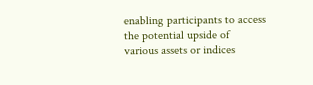enabling participants to access the potential upside of various assets or indices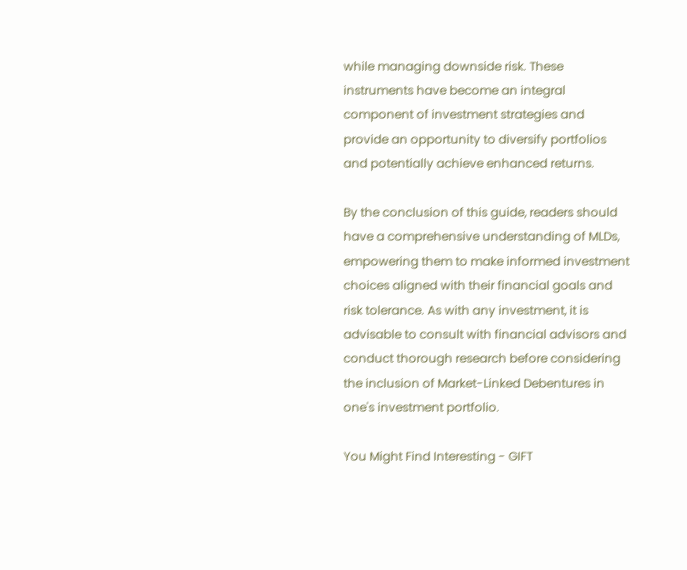while managing downside risk. These instruments have become an integral component of investment strategies and provide an opportunity to diversify portfolios and potentially achieve enhanced returns.

By the conclusion of this guide, readers should have a comprehensive understanding of MLDs, empowering them to make informed investment choices aligned with their financial goals and risk tolerance. As with any investment, it is advisable to consult with financial advisors and conduct thorough research before considering the inclusion of Market-Linked Debentures in one's investment portfolio.

You Might Find Interesting - GIFT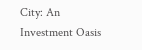City: An Investment Oasis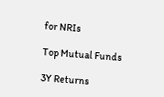for NRIs

Top Mutual Funds

3Y Returns